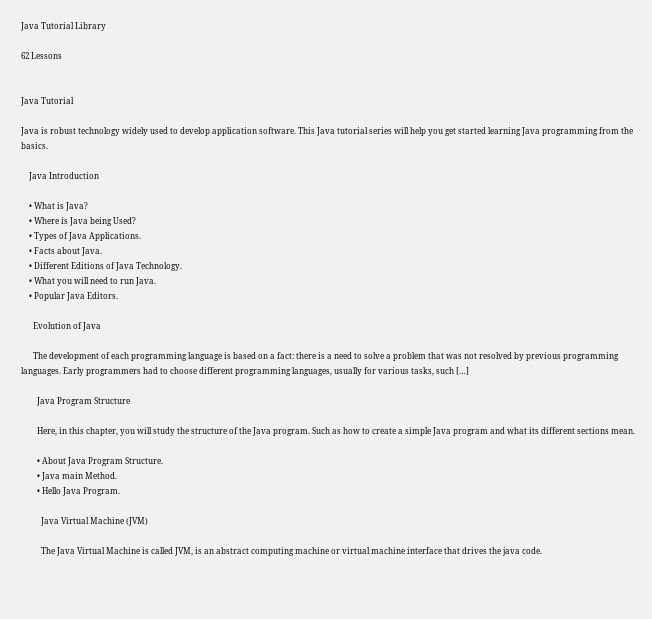Java Tutorial Library

62 Lessons


Java Tutorial

Java is robust technology widely used to develop application software. This Java tutorial series will help you get started learning Java programming from the basics.

    Java Introduction

    • What is Java?
    • Where is Java being Used?
    • Types of Java Applications.
    • Facts about Java.
    • Different Editions of Java Technology.
    • What you will need to run Java.
    • Popular Java Editors.

      Evolution of Java

      The development of each programming language is based on a fact: there is a need to solve a problem that was not resolved by previous programming languages. Early programmers had to choose different programming languages, usually for various tasks, such […]

        Java Program Structure

        Here, in this chapter, you will study the structure of the Java program. Such as how to create a simple Java program and what its different sections mean.

        • About Java Program Structure.
        • Java main Method.
        • Hello Java Program.

          Java Virtual Machine (JVM)

          The Java Virtual Machine is called JVM, is an abstract computing machine or virtual machine interface that drives the java code.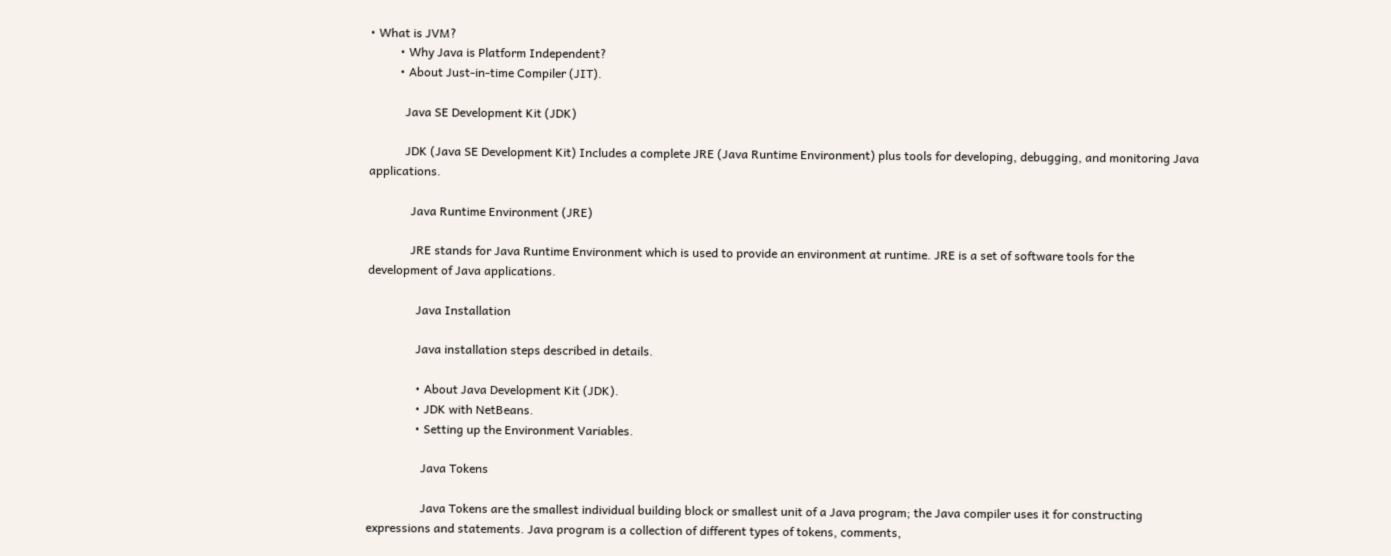• What is JVM?
          • Why Java is Platform Independent?
          • About Just-in-time Compiler (JIT).

            Java SE Development Kit (JDK)

            JDK (Java SE Development Kit) Includes a complete JRE (Java Runtime Environment) plus tools for developing, debugging, and monitoring Java applications.

              Java Runtime Environment (JRE)

              JRE stands for Java Runtime Environment which is used to provide an environment at runtime. JRE is a set of software tools for the development of Java applications.

                Java Installation

                Java installation steps described in details.

                • About Java Development Kit (JDK).
                • JDK with NetBeans.
                • Setting up the Environment Variables.

                  Java Tokens

                  Java Tokens are the smallest individual building block or smallest unit of a Java program; the Java compiler uses it for constructing expressions and statements. Java program is a collection of different types of tokens, comments,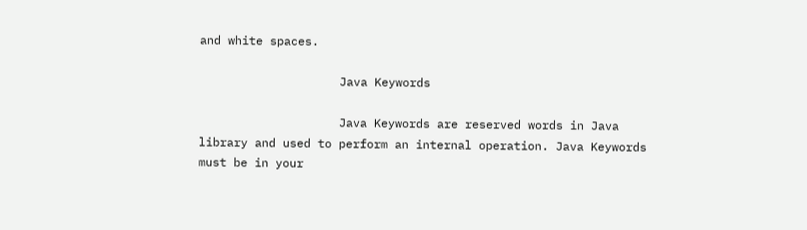and white spaces.

                    Java Keywords

                    Java Keywords are reserved words in Java library and used to perform an internal operation. Java Keywords must be in your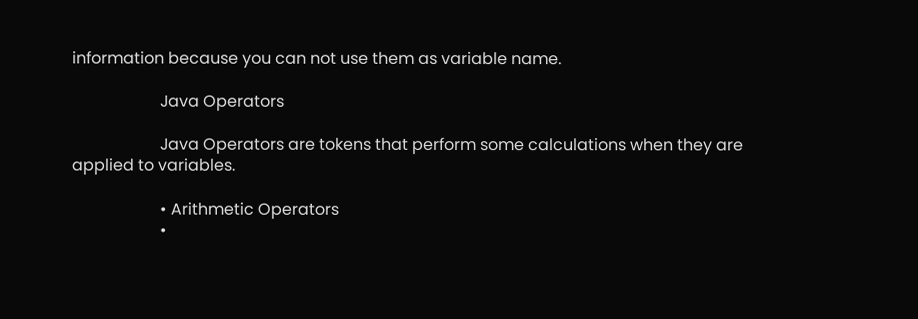information because you can not use them as variable name.

                      Java Operators

                      Java Operators are tokens that perform some calculations when they are applied to variables.

                      • Arithmetic Operators
                      •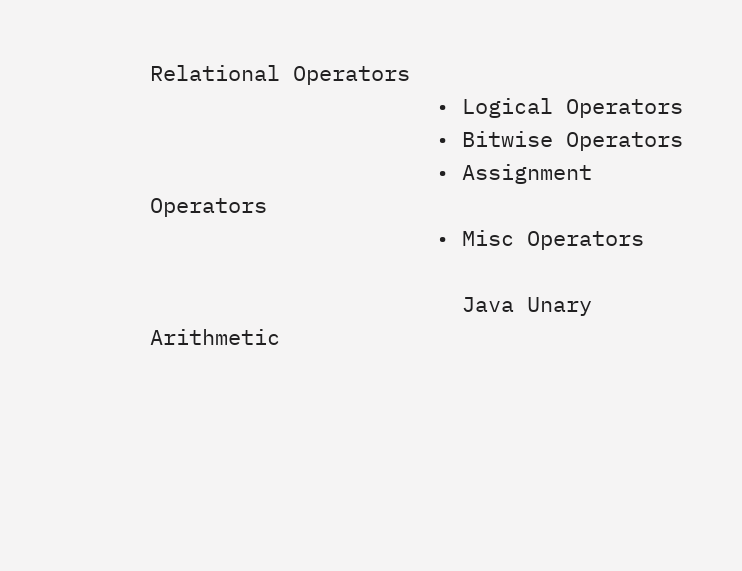Relational Operators
                      • Logical Operators
                      • Bitwise Operators
                      • Assignment Operators
                      • Misc Operators

                        Java Unary Arithmetic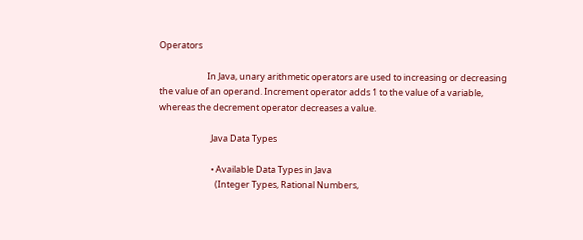Operators

                        In Java, unary arithmetic operators are used to increasing or decreasing the value of an operand. Increment operator adds 1 to the value of a variable, whereas the decrement operator decreases a value.

                          Java Data Types

                          • Available Data Types in Java
                            (Integer Types, Rational Numbers,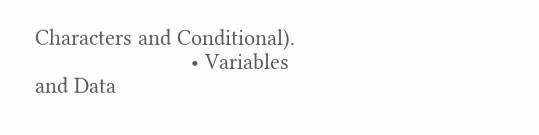Characters and Conditional).
                          • Variables and Data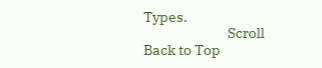Types.
                            Scroll Back to Top